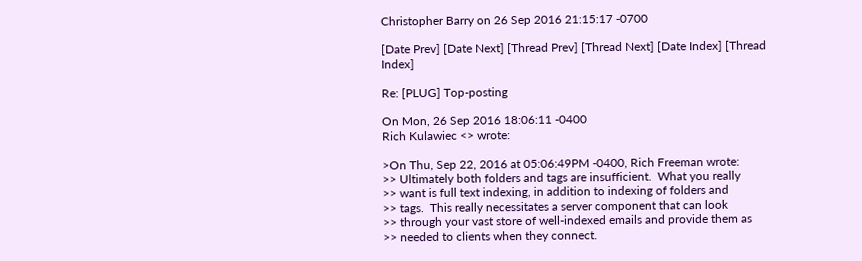Christopher Barry on 26 Sep 2016 21:15:17 -0700

[Date Prev] [Date Next] [Thread Prev] [Thread Next] [Date Index] [Thread Index]

Re: [PLUG] Top-posting

On Mon, 26 Sep 2016 18:06:11 -0400
Rich Kulawiec <> wrote:

>On Thu, Sep 22, 2016 at 05:06:49PM -0400, Rich Freeman wrote:
>> Ultimately both folders and tags are insufficient.  What you really
>> want is full text indexing, in addition to indexing of folders and
>> tags.  This really necessitates a server component that can look
>> through your vast store of well-indexed emails and provide them as
>> needed to clients when they connect.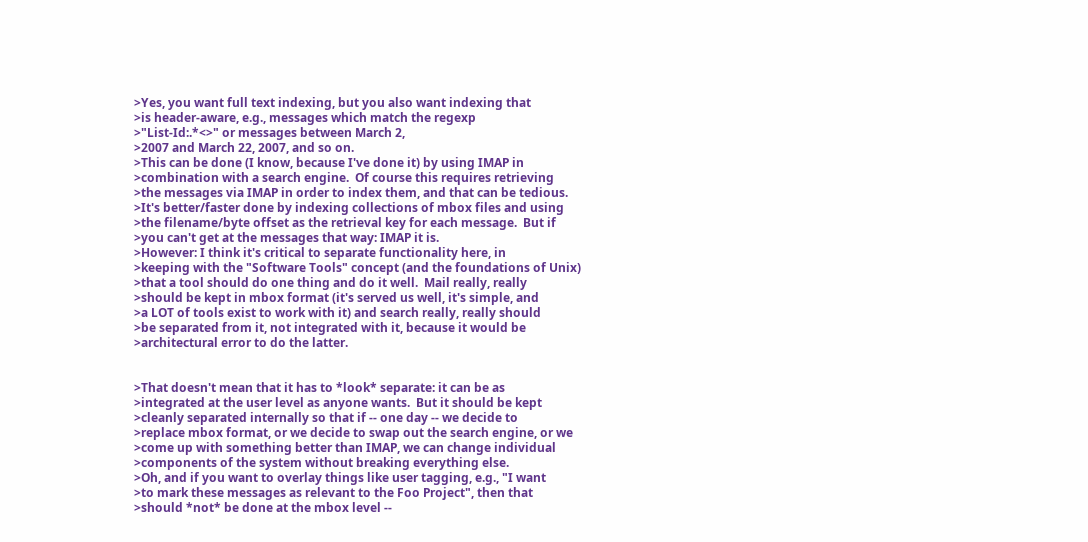>Yes, you want full text indexing, but you also want indexing that
>is header-aware, e.g., messages which match the regexp
>"List-Id:.*<>" or messages between March 2,
>2007 and March 22, 2007, and so on.
>This can be done (I know, because I've done it) by using IMAP in
>combination with a search engine.  Of course this requires retrieving
>the messages via IMAP in order to index them, and that can be tedious.
>It's better/faster done by indexing collections of mbox files and using
>the filename/byte offset as the retrieval key for each message.  But if
>you can't get at the messages that way: IMAP it is.
>However: I think it's critical to separate functionality here, in
>keeping with the "Software Tools" concept (and the foundations of Unix)
>that a tool should do one thing and do it well.  Mail really, really
>should be kept in mbox format (it's served us well, it's simple, and
>a LOT of tools exist to work with it) and search really, really should
>be separated from it, not integrated with it, because it would be
>architectural error to do the latter.


>That doesn't mean that it has to *look* separate: it can be as
>integrated at the user level as anyone wants.  But it should be kept
>cleanly separated internally so that if -- one day -- we decide to
>replace mbox format, or we decide to swap out the search engine, or we
>come up with something better than IMAP, we can change individual
>components of the system without breaking everything else.
>Oh, and if you want to overlay things like user tagging, e.g., "I want
>to mark these messages as relevant to the Foo Project", then that
>should *not* be done at the mbox level --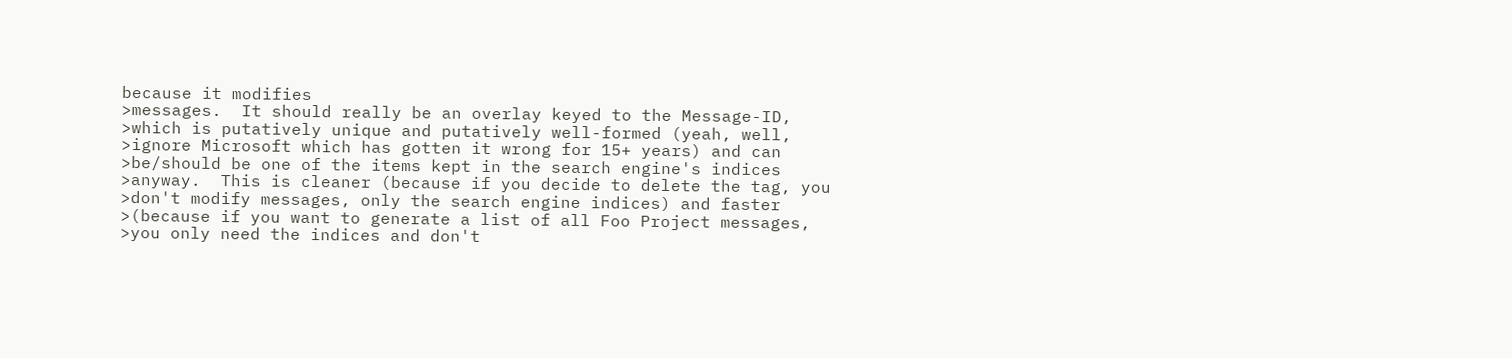because it modifies
>messages.  It should really be an overlay keyed to the Message-ID,
>which is putatively unique and putatively well-formed (yeah, well,
>ignore Microsoft which has gotten it wrong for 15+ years) and can
>be/should be one of the items kept in the search engine's indices
>anyway.  This is cleaner (because if you decide to delete the tag, you
>don't modify messages, only the search engine indices) and faster
>(because if you want to generate a list of all Foo Project messages,
>you only need the indices and don't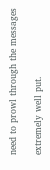need to prowl through the messages

extremely well put.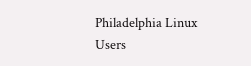Philadelphia Linux Users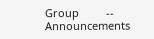Group         --
Announcements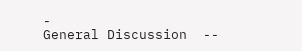-
General Discussion  --